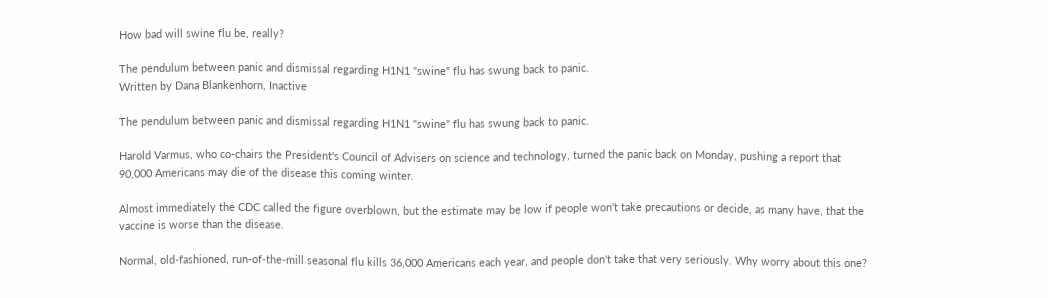How bad will swine flu be, really?

The pendulum between panic and dismissal regarding H1N1 "swine" flu has swung back to panic.
Written by Dana Blankenhorn, Inactive

The pendulum between panic and dismissal regarding H1N1 "swine" flu has swung back to panic.

Harold Varmus, who co-chairs the President's Council of Advisers on science and technology, turned the panic back on Monday, pushing a report that 90,000 Americans may die of the disease this coming winter.

Almost immediately the CDC called the figure overblown, but the estimate may be low if people won't take precautions or decide, as many have, that the vaccine is worse than the disease.

Normal, old-fashioned, run-of-the-mill seasonal flu kills 36,000 Americans each year, and people don't take that very seriously. Why worry about this one?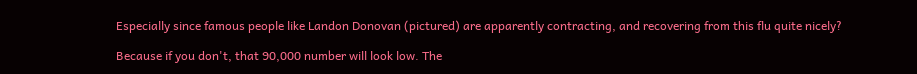Especially since famous people like Landon Donovan (pictured) are apparently contracting, and recovering from this flu quite nicely?

Because if you don't, that 90,000 number will look low. The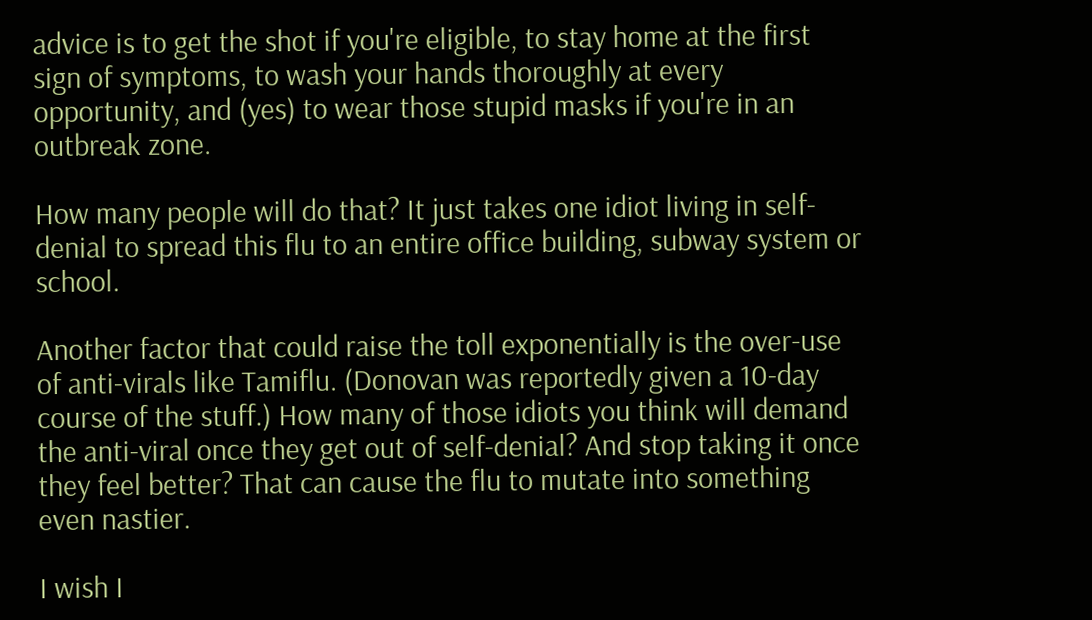advice is to get the shot if you're eligible, to stay home at the first sign of symptoms, to wash your hands thoroughly at every opportunity, and (yes) to wear those stupid masks if you're in an outbreak zone.

How many people will do that? It just takes one idiot living in self-denial to spread this flu to an entire office building, subway system or school.

Another factor that could raise the toll exponentially is the over-use of anti-virals like Tamiflu. (Donovan was reportedly given a 10-day course of the stuff.) How many of those idiots you think will demand the anti-viral once they get out of self-denial? And stop taking it once they feel better? That can cause the flu to mutate into something even nastier.

I wish I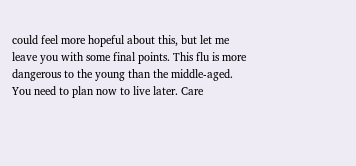could feel more hopeful about this, but let me leave you with some final points. This flu is more dangerous to the young than the middle-aged. You need to plan now to live later. Care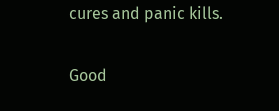cures and panic kills.

Good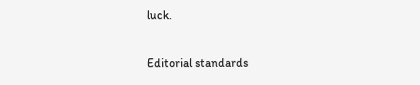luck.

Editorial standards